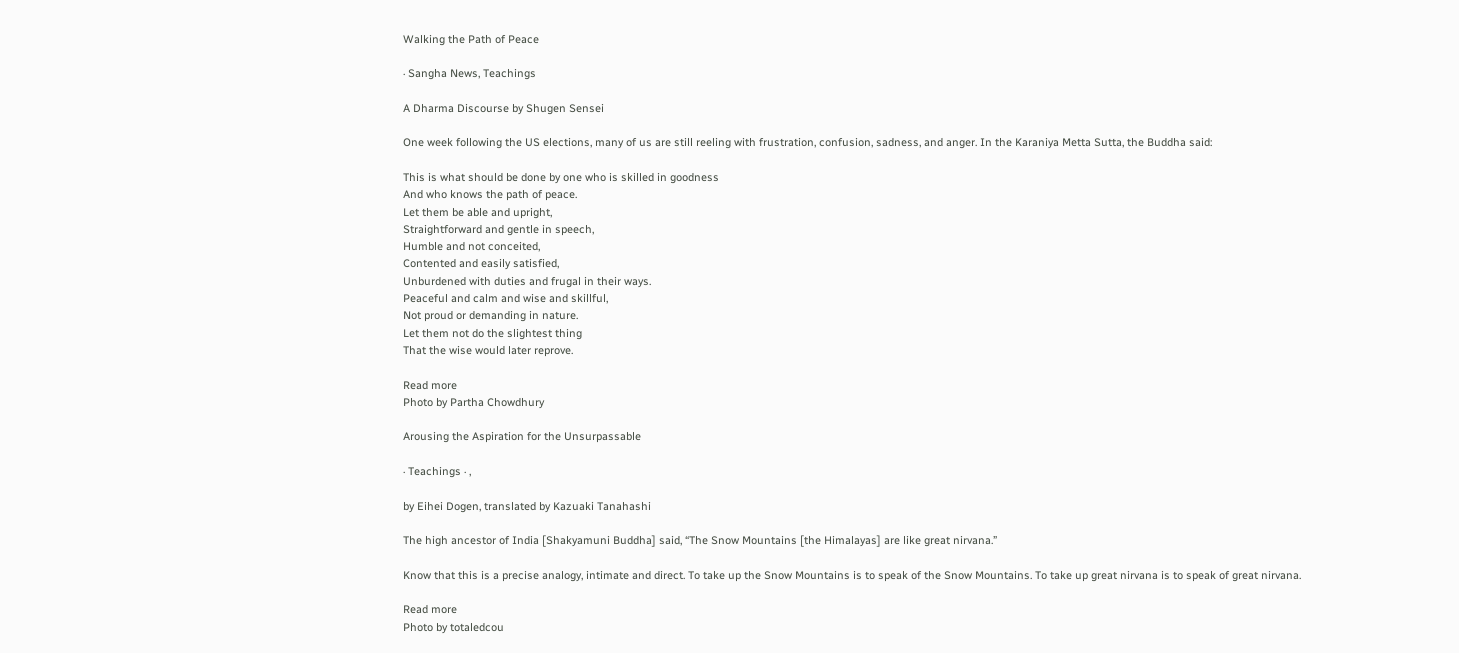Walking the Path of Peace

· Sangha News, Teachings

A Dharma Discourse by Shugen Sensei

One week following the US elections, many of us are still reeling with frustration, confusion, sadness, and anger. In the Karaniya Metta Sutta, the Buddha said:

This is what should be done by one who is skilled in goodness
And who knows the path of peace.
Let them be able and upright,
Straightforward and gentle in speech,
Humble and not conceited,
Contented and easily satisfied,
Unburdened with duties and frugal in their ways.
Peaceful and calm and wise and skillful,
Not proud or demanding in nature.
Let them not do the slightest thing
That the wise would later reprove.

Read more
Photo by Partha Chowdhury

Arousing the Aspiration for the Unsurpassable

· Teachings · ,

by Eihei Dogen, translated by Kazuaki Tanahashi

The high ancestor of India [Shakyamuni Buddha] said, “The Snow Mountains [the Himalayas] are like great nirvana.”

Know that this is a precise analogy, intimate and direct. To take up the Snow Mountains is to speak of the Snow Mountains. To take up great nirvana is to speak of great nirvana.

Read more
Photo by totaledcou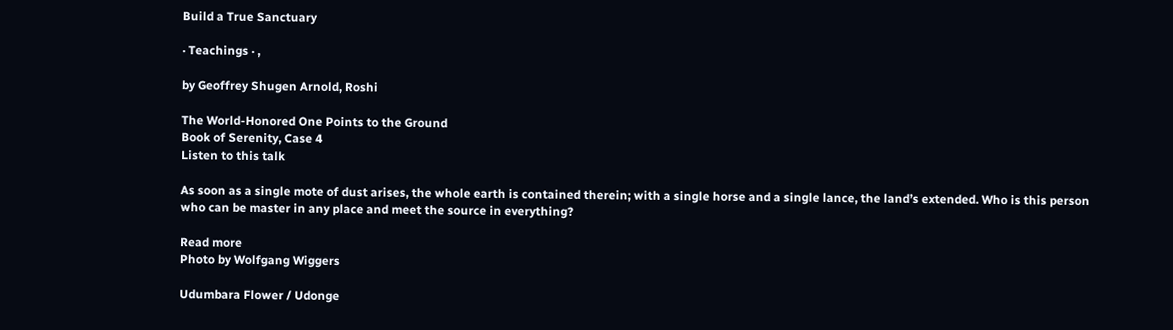Build a True Sanctuary

· Teachings · ,

by Geoffrey Shugen Arnold, Roshi

The World-Honored One Points to the Ground
Book of Serenity, Case 4
Listen to this talk

As soon as a single mote of dust arises, the whole earth is contained therein; with a single horse and a single lance, the land’s extended. Who is this person who can be master in any place and meet the source in everything?

Read more
Photo by Wolfgang Wiggers

Udumbara Flower / Udonge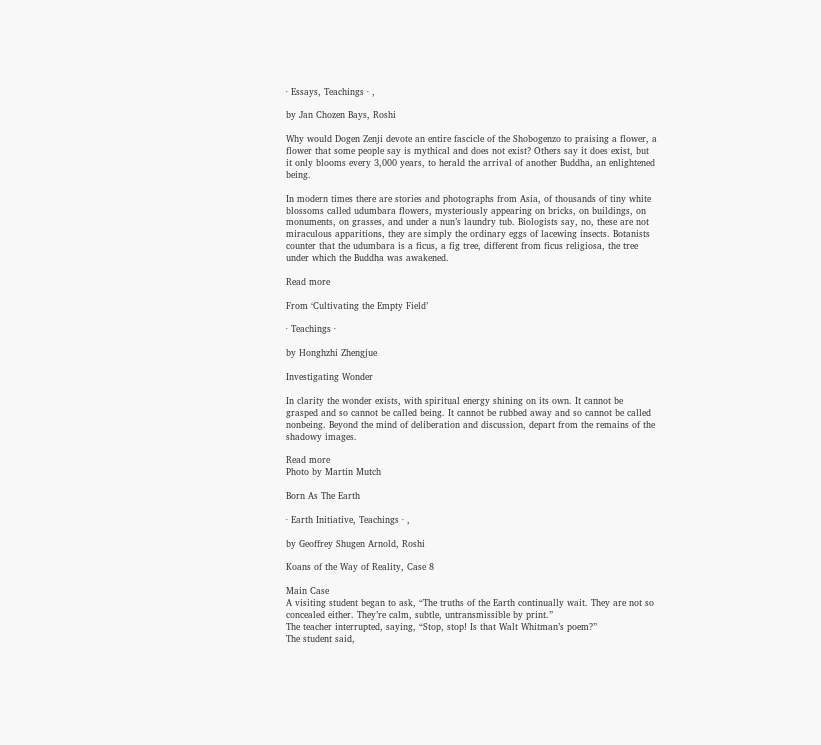· Essays, Teachings · ,

by Jan Chozen Bays, Roshi

Why would Dogen Zenji devote an entire fascicle of the Shobogenzo to praising a flower, a flower that some people say is mythical and does not exist? Others say it does exist, but it only blooms every 3,000 years, to herald the arrival of another Buddha, an enlightened being.

In modern times there are stories and photographs from Asia, of thousands of tiny white blossoms called udumbara flowers, mysteriously appearing on bricks, on buildings, on monuments, on grasses, and under a nun’s laundry tub. Biologists say, no, these are not miraculous apparitions, they are simply the ordinary eggs of lacewing insects. Botanists counter that the udumbara is a ficus, a fig tree, different from ficus religiosa, the tree under which the Buddha was awakened.

Read more

From ‘Cultivating the Empty Field’

· Teachings ·

by Honghzhi Zhengjue

Investigating Wonder

In clarity the wonder exists, with spiritual energy shining on its own. It cannot be grasped and so cannot be called being. It cannot be rubbed away and so cannot be called nonbeing. Beyond the mind of deliberation and discussion, depart from the remains of the shadowy images.

Read more
Photo by Martin Mutch

Born As The Earth

· Earth Initiative, Teachings · ,

by Geoffrey Shugen Arnold, Roshi

Koans of the Way of Reality, Case 8

Main Case
A visiting student began to ask, “The truths of the Earth continually wait. They are not so concealed either. They’re calm, subtle, untransmissible by print.”
The teacher interrupted, saying, “Stop, stop! Is that Walt Whitman’s poem?”
The student said,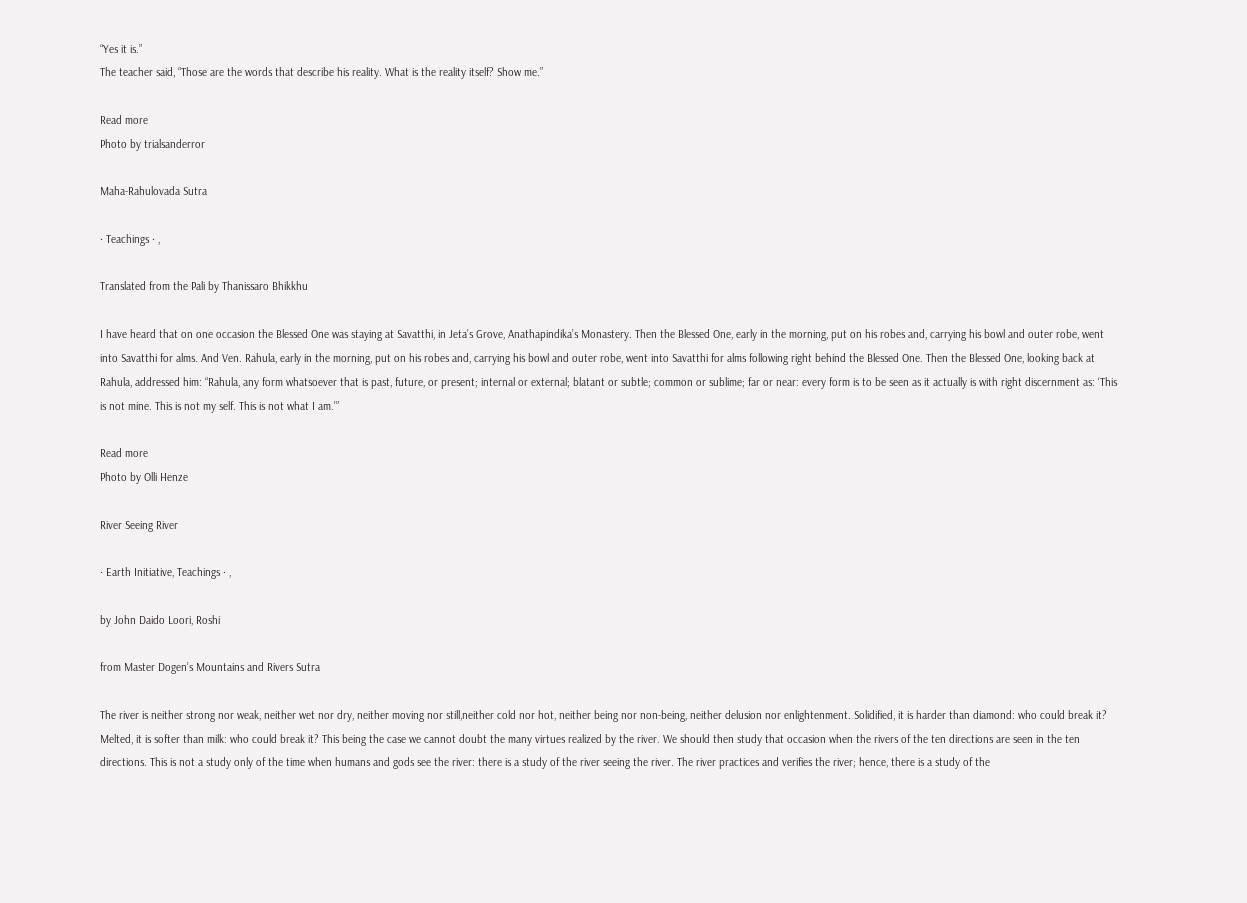“Yes it is.”
The teacher said, “Those are the words that describe his reality. What is the reality itself? Show me.”

Read more
Photo by trialsanderror

Maha-Rahulovada Sutra

· Teachings · ,

Translated from the Pali by Thanissaro Bhikkhu

I have heard that on one occasion the Blessed One was staying at Savatthi, in Jeta’s Grove, Anathapindika’s Monastery. Then the Blessed One, early in the morning, put on his robes and, carrying his bowl and outer robe, went into Savatthi for alms. And Ven. Rahula, early in the morning, put on his robes and, carrying his bowl and outer robe, went into Savatthi for alms following right behind the Blessed One. Then the Blessed One, looking back at Rahula, addressed him: “Rahula, any form whatsoever that is past, future, or present; internal or external; blatant or subtle; common or sublime; far or near: every form is to be seen as it actually is with right discernment as: ‘This is not mine. This is not my self. This is not what I am.’”

Read more
Photo by Olli Henze

River Seeing River

· Earth Initiative, Teachings · ,

by John Daido Loori, Roshi

from Master Dogen’s Mountains and Rivers Sutra

The river is neither strong nor weak, neither wet nor dry, neither moving nor still,neither cold nor hot, neither being nor non-being, neither delusion nor enlightenment. Solidified, it is harder than diamond: who could break it? Melted, it is softer than milk: who could break it? This being the case we cannot doubt the many virtues realized by the river. We should then study that occasion when the rivers of the ten directions are seen in the ten directions. This is not a study only of the time when humans and gods see the river: there is a study of the river seeing the river. The river practices and verifies the river; hence, there is a study of the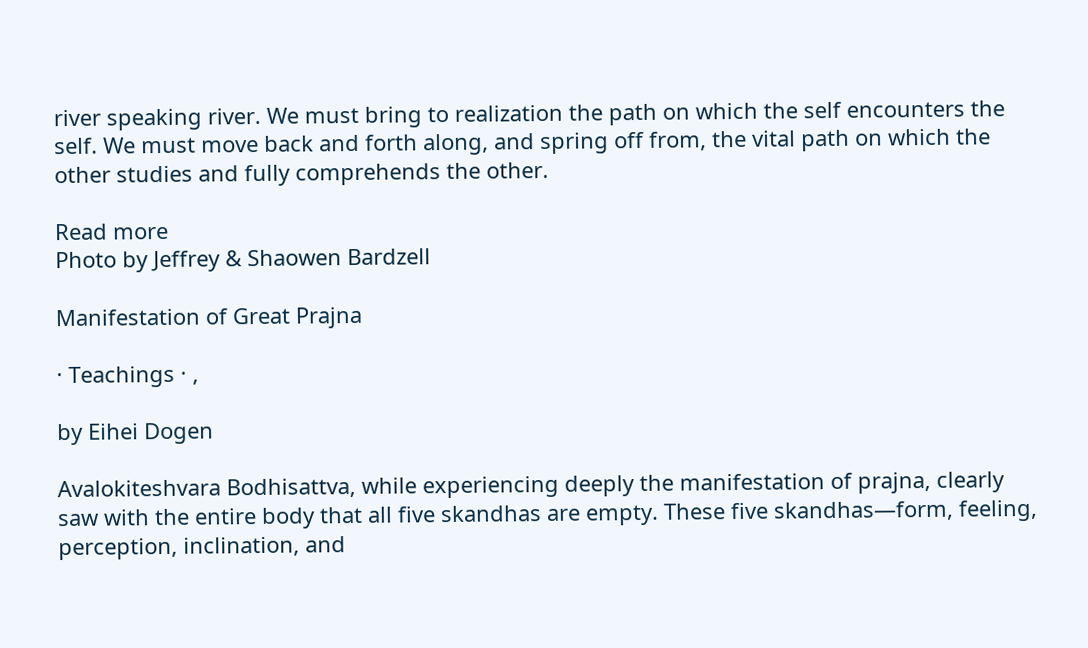river speaking river. We must bring to realization the path on which the self encounters the self. We must move back and forth along, and spring off from, the vital path on which the other studies and fully comprehends the other.

Read more
Photo by Jeffrey & Shaowen Bardzell

Manifestation of Great Prajna

· Teachings · ,

by Eihei Dogen

Avalokiteshvara Bodhisattva, while experiencing deeply the manifestation of prajna, clearly saw with the entire body that all five skandhas are empty. These five skandhas—form, feeling, perception, inclination, and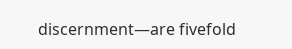discernment—are fivefold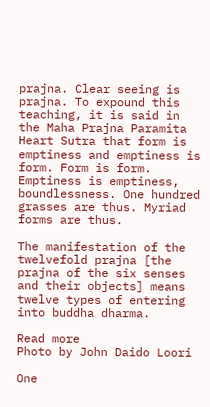prajna. Clear seeing is prajna. To expound this teaching, it is said in the Maha Prajna Paramita Heart Sutra that form is emptiness and emptiness is form. Form is form. Emptiness is emptiness, boundlessness. One hundred grasses are thus. Myriad forms are thus.

The manifestation of the twelvefold prajna [the prajna of the six senses and their objects] means twelve types of entering into buddha dharma.

Read more
Photo by John Daido Loori

One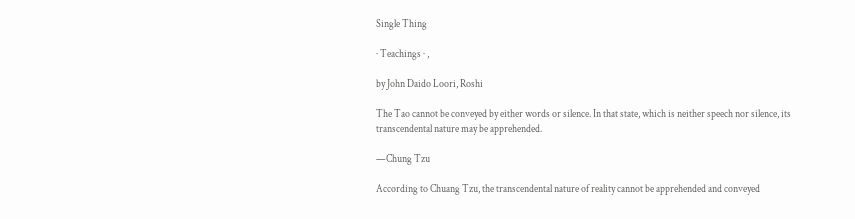Single Thing

· Teachings · ,

by John Daido Loori, Roshi

The Tao cannot be conveyed by either words or silence. In that state, which is neither speech nor silence, its transcendental nature may be apprehended.

—Chung Tzu

According to Chuang Tzu, the transcendental nature of reality cannot be apprehended and conveyed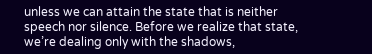unless we can attain the state that is neither speech nor silence. Before we realize that state, we’re dealing only with the shadows,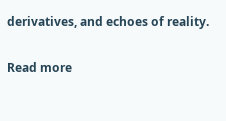derivatives, and echoes of reality.

Read more